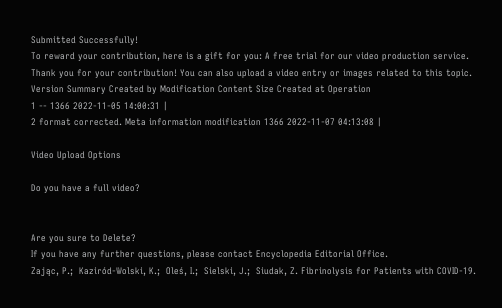Submitted Successfully!
To reward your contribution, here is a gift for you: A free trial for our video production service.
Thank you for your contribution! You can also upload a video entry or images related to this topic.
Version Summary Created by Modification Content Size Created at Operation
1 -- 1366 2022-11-05 14:00:31 |
2 format corrected. Meta information modification 1366 2022-11-07 04:13:08 |

Video Upload Options

Do you have a full video?


Are you sure to Delete?
If you have any further questions, please contact Encyclopedia Editorial Office.
Zając, P.;  Kaziród-Wolski, K.;  Oleś, I.;  Sielski, J.;  Siudak, Z. Fibrinolysis for Patients with COVID-19.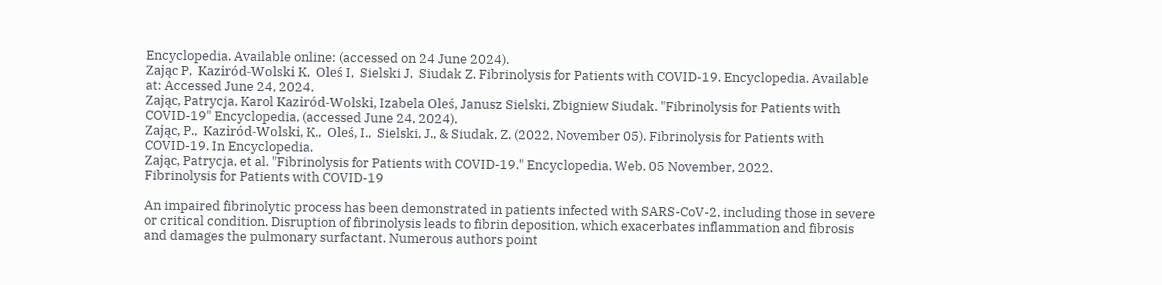Encyclopedia. Available online: (accessed on 24 June 2024).
Zając P,  Kaziród-Wolski K,  Oleś I,  Sielski J,  Siudak Z. Fibrinolysis for Patients with COVID-19. Encyclopedia. Available at: Accessed June 24, 2024.
Zając, Patrycja, Karol Kaziród-Wolski, Izabela Oleś, Janusz Sielski, Zbigniew Siudak. "Fibrinolysis for Patients with COVID-19" Encyclopedia, (accessed June 24, 2024).
Zając, P.,  Kaziród-Wolski, K.,  Oleś, I.,  Sielski, J., & Siudak, Z. (2022, November 05). Fibrinolysis for Patients with COVID-19. In Encyclopedia.
Zając, Patrycja, et al. "Fibrinolysis for Patients with COVID-19." Encyclopedia. Web. 05 November, 2022.
Fibrinolysis for Patients with COVID-19

An impaired fibrinolytic process has been demonstrated in patients infected with SARS-CoV-2, including those in severe or critical condition. Disruption of fibrinolysis leads to fibrin deposition, which exacerbates inflammation and fibrosis and damages the pulmonary surfactant. Numerous authors point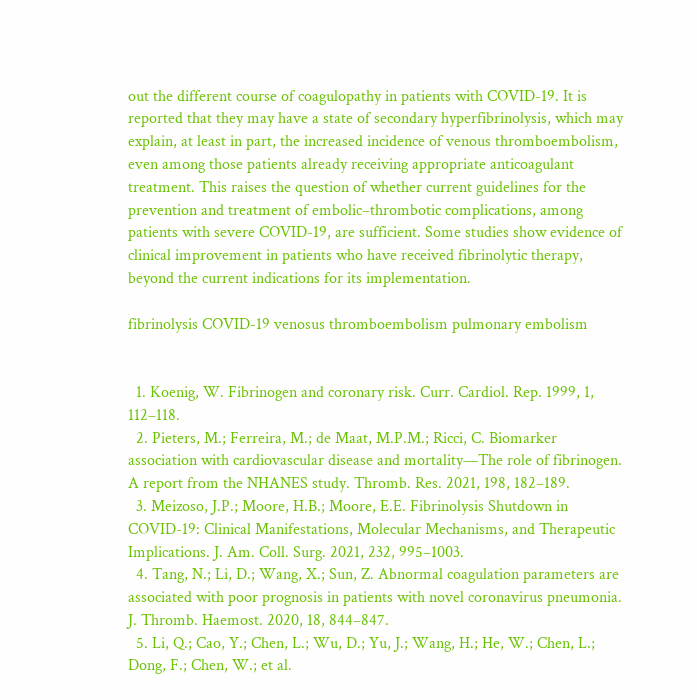out the different course of coagulopathy in patients with COVID-19. It is reported that they may have a state of secondary hyperfibrinolysis, which may explain, at least in part, the increased incidence of venous thromboembolism, even among those patients already receiving appropriate anticoagulant treatment. This raises the question of whether current guidelines for the prevention and treatment of embolic–thrombotic complications, among patients with severe COVID-19, are sufficient. Some studies show evidence of clinical improvement in patients who have received fibrinolytic therapy, beyond the current indications for its implementation.

fibrinolysis COVID-19 venosus thromboembolism pulmonary embolism


  1. Koenig, W. Fibrinogen and coronary risk. Curr. Cardiol. Rep. 1999, 1, 112–118.
  2. Pieters, M.; Ferreira, M.; de Maat, M.P.M.; Ricci, C. Biomarker association with cardiovascular disease and mortality—The role of fibrinogen. A report from the NHANES study. Thromb. Res. 2021, 198, 182–189.
  3. Meizoso, J.P.; Moore, H.B.; Moore, E.E. Fibrinolysis Shutdown in COVID-19: Clinical Manifestations, Molecular Mechanisms, and Therapeutic Implications. J. Am. Coll. Surg. 2021, 232, 995–1003.
  4. Tang, N.; Li, D.; Wang, X.; Sun, Z. Abnormal coagulation parameters are associated with poor prognosis in patients with novel coronavirus pneumonia. J. Thromb. Haemost. 2020, 18, 844–847.
  5. Li, Q.; Cao, Y.; Chen, L.; Wu, D.; Yu, J.; Wang, H.; He, W.; Chen, L.; Dong, F.; Chen, W.; et al.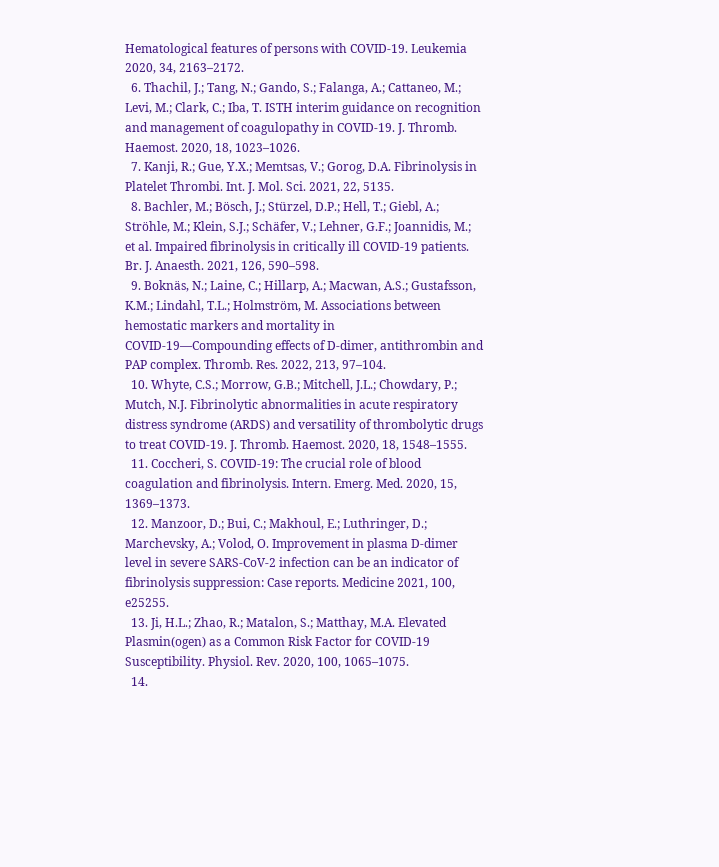Hematological features of persons with COVID-19. Leukemia 2020, 34, 2163–2172.
  6. Thachil, J.; Tang, N.; Gando, S.; Falanga, A.; Cattaneo, M.; Levi, M.; Clark, C.; Iba, T. ISTH interim guidance on recognition and management of coagulopathy in COVID-19. J. Thromb. Haemost. 2020, 18, 1023–1026.
  7. Kanji, R.; Gue, Y.X.; Memtsas, V.; Gorog, D.A. Fibrinolysis in Platelet Thrombi. Int. J. Mol. Sci. 2021, 22, 5135.
  8. Bachler, M.; Bösch, J.; Stürzel, D.P.; Hell, T.; Giebl, A.; Ströhle, M.; Klein, S.J.; Schäfer, V.; Lehner, G.F.; Joannidis, M.; et al. Impaired fibrinolysis in critically ill COVID-19 patients. Br. J. Anaesth. 2021, 126, 590–598.
  9. Boknäs, N.; Laine, C.; Hillarp, A.; Macwan, A.S.; Gustafsson, K.M.; Lindahl, T.L.; Holmström, M. Associations between hemostatic markers and mortality in COVID-19—Compounding effects of D-dimer, antithrombin and PAP complex. Thromb. Res. 2022, 213, 97–104.
  10. Whyte, C.S.; Morrow, G.B.; Mitchell, J.L.; Chowdary, P.; Mutch, N.J. Fibrinolytic abnormalities in acute respiratory distress syndrome (ARDS) and versatility of thrombolytic drugs to treat COVID-19. J. Thromb. Haemost. 2020, 18, 1548–1555.
  11. Coccheri, S. COVID-19: The crucial role of blood coagulation and fibrinolysis. Intern. Emerg. Med. 2020, 15, 1369–1373.
  12. Manzoor, D.; Bui, C.; Makhoul, E.; Luthringer, D.; Marchevsky, A.; Volod, O. Improvement in plasma D-dimer level in severe SARS-CoV-2 infection can be an indicator of fibrinolysis suppression: Case reports. Medicine 2021, 100, e25255.
  13. Ji, H.L.; Zhao, R.; Matalon, S.; Matthay, M.A. Elevated Plasmin(ogen) as a Common Risk Factor for COVID-19 Susceptibility. Physiol. Rev. 2020, 100, 1065–1075.
  14.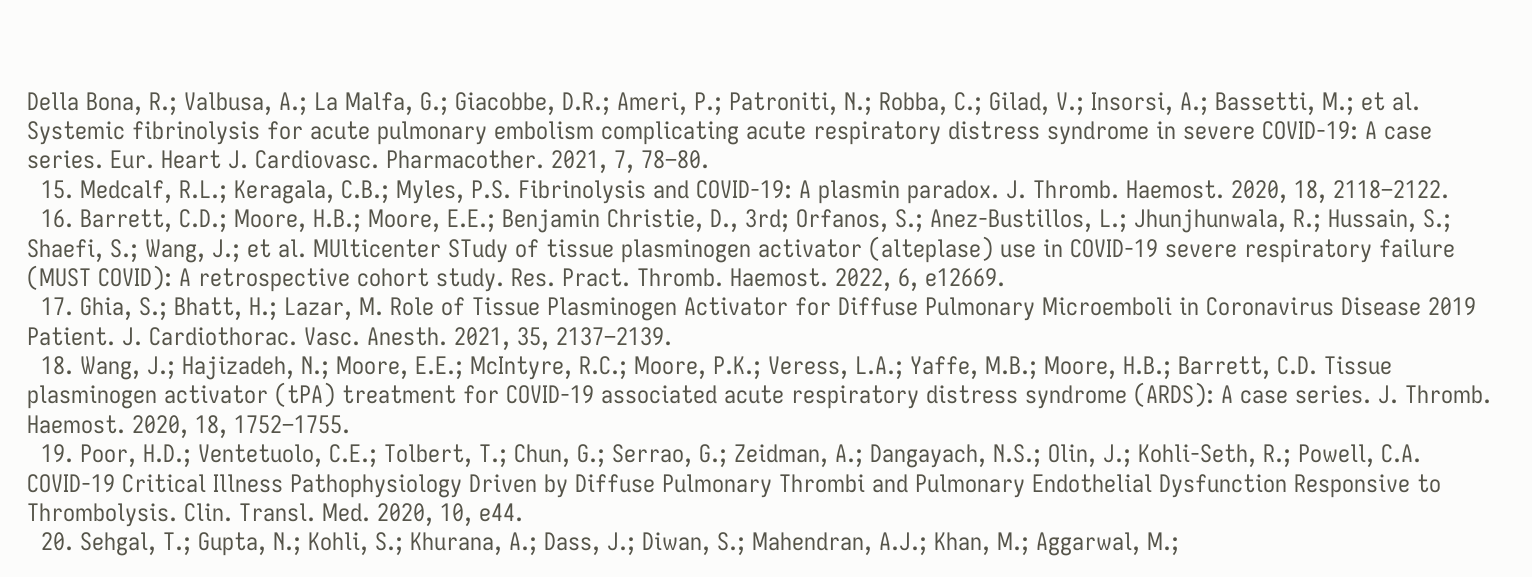Della Bona, R.; Valbusa, A.; La Malfa, G.; Giacobbe, D.R.; Ameri, P.; Patroniti, N.; Robba, C.; Gilad, V.; Insorsi, A.; Bassetti, M.; et al. Systemic fibrinolysis for acute pulmonary embolism complicating acute respiratory distress syndrome in severe COVID-19: A case series. Eur. Heart J. Cardiovasc. Pharmacother. 2021, 7, 78–80.
  15. Medcalf, R.L.; Keragala, C.B.; Myles, P.S. Fibrinolysis and COVID-19: A plasmin paradox. J. Thromb. Haemost. 2020, 18, 2118–2122.
  16. Barrett, C.D.; Moore, H.B.; Moore, E.E.; Benjamin Christie, D., 3rd; Orfanos, S.; Anez-Bustillos, L.; Jhunjhunwala, R.; Hussain, S.; Shaefi, S.; Wang, J.; et al. MUlticenter STudy of tissue plasminogen activator (alteplase) use in COVID-19 severe respiratory failure (MUST COVID): A retrospective cohort study. Res. Pract. Thromb. Haemost. 2022, 6, e12669.
  17. Ghia, S.; Bhatt, H.; Lazar, M. Role of Tissue Plasminogen Activator for Diffuse Pulmonary Microemboli in Coronavirus Disease 2019 Patient. J. Cardiothorac. Vasc. Anesth. 2021, 35, 2137–2139.
  18. Wang, J.; Hajizadeh, N.; Moore, E.E.; McIntyre, R.C.; Moore, P.K.; Veress, L.A.; Yaffe, M.B.; Moore, H.B.; Barrett, C.D. Tissue plasminogen activator (tPA) treatment for COVID-19 associated acute respiratory distress syndrome (ARDS): A case series. J. Thromb. Haemost. 2020, 18, 1752–1755.
  19. Poor, H.D.; Ventetuolo, C.E.; Tolbert, T.; Chun, G.; Serrao, G.; Zeidman, A.; Dangayach, N.S.; Olin, J.; Kohli-Seth, R.; Powell, C.A. COVID-19 Critical Illness Pathophysiology Driven by Diffuse Pulmonary Thrombi and Pulmonary Endothelial Dysfunction Responsive to Thrombolysis. Clin. Transl. Med. 2020, 10, e44.
  20. Sehgal, T.; Gupta, N.; Kohli, S.; Khurana, A.; Dass, J.; Diwan, S.; Mahendran, A.J.; Khan, M.; Aggarwal, M.;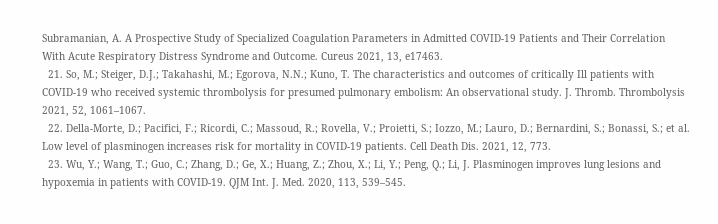Subramanian, A. A Prospective Study of Specialized Coagulation Parameters in Admitted COVID-19 Patients and Their Correlation With Acute Respiratory Distress Syndrome and Outcome. Cureus 2021, 13, e17463.
  21. So, M.; Steiger, D.J.; Takahashi, M.; Egorova, N.N.; Kuno, T. The characteristics and outcomes of critically Ill patients with COVID-19 who received systemic thrombolysis for presumed pulmonary embolism: An observational study. J. Thromb. Thrombolysis 2021, 52, 1061–1067.
  22. Della-Morte, D.; Pacifici, F.; Ricordi, C.; Massoud, R.; Rovella, V.; Proietti, S.; Iozzo, M.; Lauro, D.; Bernardini, S.; Bonassi, S.; et al. Low level of plasminogen increases risk for mortality in COVID-19 patients. Cell Death Dis. 2021, 12, 773.
  23. Wu, Y.; Wang, T.; Guo, C.; Zhang, D.; Ge, X.; Huang, Z.; Zhou, X.; Li, Y.; Peng, Q.; Li, J. Plasminogen improves lung lesions and hypoxemia in patients with COVID-19. QJM Int. J. Med. 2020, 113, 539–545.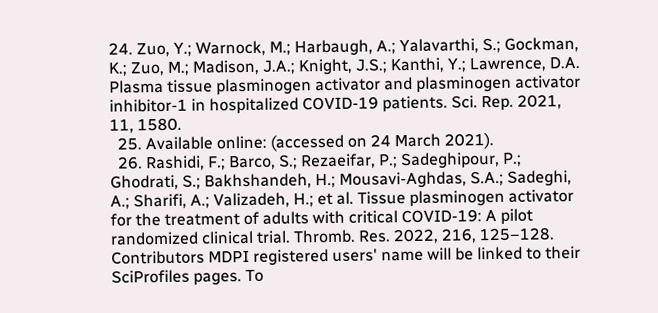24. Zuo, Y.; Warnock, M.; Harbaugh, A.; Yalavarthi, S.; Gockman, K.; Zuo, M.; Madison, J.A.; Knight, J.S.; Kanthi, Y.; Lawrence, D.A. Plasma tissue plasminogen activator and plasminogen activator inhibitor-1 in hospitalized COVID-19 patients. Sci. Rep. 2021, 11, 1580.
  25. Available online: (accessed on 24 March 2021).
  26. Rashidi, F.; Barco, S.; Rezaeifar, P.; Sadeghipour, P.; Ghodrati, S.; Bakhshandeh, H.; Mousavi-Aghdas, S.A.; Sadeghi, A.; Sharifi, A.; Valizadeh, H.; et al. Tissue plasminogen activator for the treatment of adults with critical COVID-19: A pilot randomized clinical trial. Thromb. Res. 2022, 216, 125–128.
Contributors MDPI registered users' name will be linked to their SciProfiles pages. To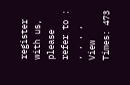register with us, please refer to : , , , ,
View Times: 473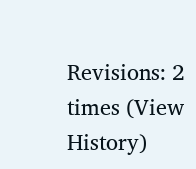Revisions: 2 times (View History)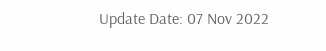Update Date: 07 Nov 2022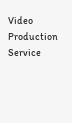Video Production Service